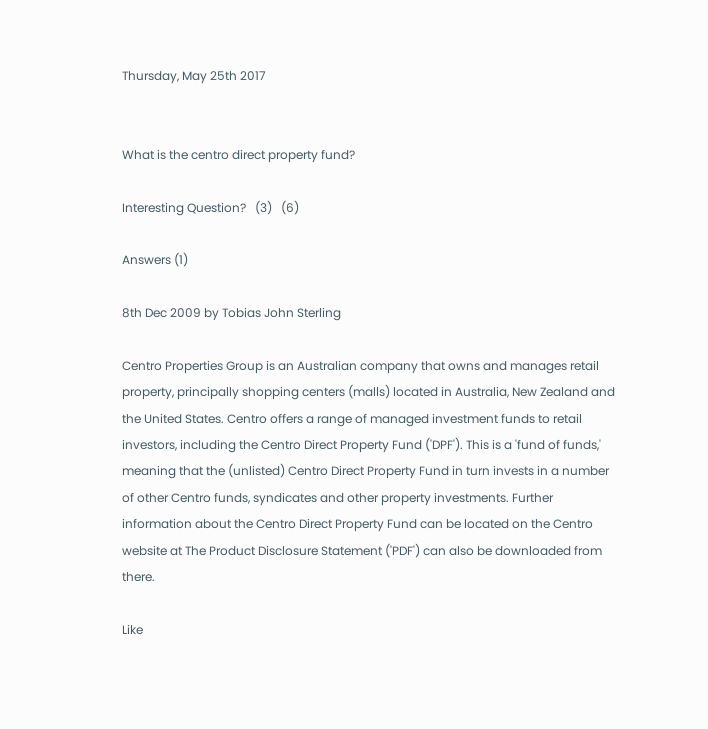Thursday, May 25th 2017


What is the centro direct property fund?

Interesting Question?   (3)   (6)

Answers (1)

8th Dec 2009 by Tobias John Sterling

Centro Properties Group is an Australian company that owns and manages retail property, principally shopping centers (malls) located in Australia, New Zealand and the United States. Centro offers a range of managed investment funds to retail investors, including the Centro Direct Property Fund ('DPF'). This is a 'fund of funds,' meaning that the (unlisted) Centro Direct Property Fund in turn invests in a number of other Centro funds, syndicates and other property investments. Further information about the Centro Direct Property Fund can be located on the Centro website at The Product Disclosure Statement ('PDF') can also be downloaded from there.

Like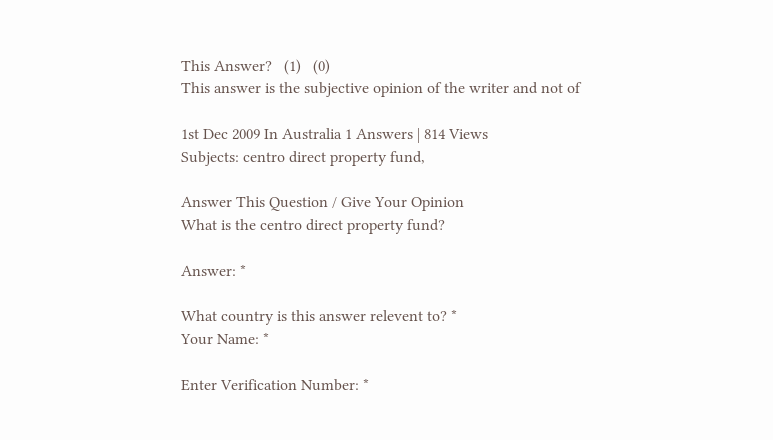This Answer?   (1)   (0)
This answer is the subjective opinion of the writer and not of

1st Dec 2009 In Australia 1 Answers | 814 Views
Subjects: centro direct property fund,

Answer This Question / Give Your Opinion
What is the centro direct property fund?

Answer: *

What country is this answer relevent to? *
Your Name: *

Enter Verification Number: *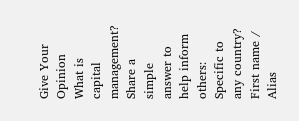Give Your Opinion
What is capital management?
Share a simple answer to help inform others:
Specific to any country?
First name / Alias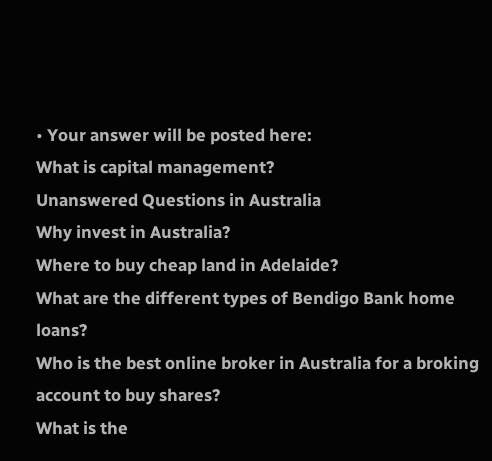• Your answer will be posted here:
What is capital management?
Unanswered Questions in Australia
Why invest in Australia?
Where to buy cheap land in Adelaide?
What are the different types of Bendigo Bank home loans?
Who is the best online broker in Australia for a broking account to buy shares?
What is the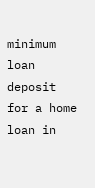minimum loan deposit for a home loan in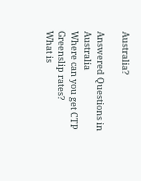Australia?

Answered Questions in Australia
Where can you get CTP Greenslip rates?
What is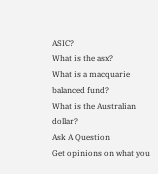ASIC?
What is the asx?
What is a macquarie balanced fund?
What is the Australian dollar?
Ask A Question
Get opinions on what you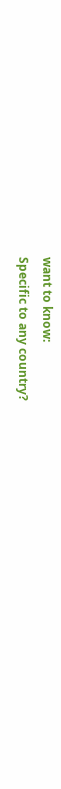want to know:
Specific to any country?